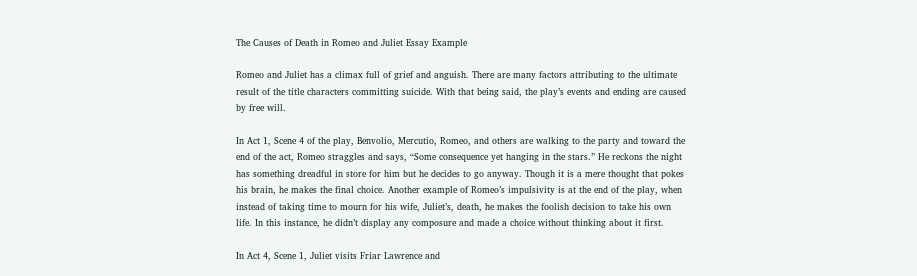The Causes of Death in Romeo and Juliet Essay Example

Romeo and Juliet has a climax full of grief and anguish. There are many factors attributing to the ultimate result of the title characters committing suicide. With that being said, the play’s events and ending are caused by free will.

In Act 1, Scene 4 of the play, Benvolio, Mercutio, Romeo, and others are walking to the party and toward the end of the act, Romeo straggles and says, “Some consequence yet hanging in the stars.” He reckons the night has something dreadful in store for him but he decides to go anyway. Though it is a mere thought that pokes his brain, he makes the final choice. Another example of Romeo’s impulsivity is at the end of the play, when instead of taking time to mourn for his wife, Juliet’s, death, he makes the foolish decision to take his own life. In this instance, he didn’t display any composure and made a choice without thinking about it first.

In Act 4, Scene 1, Juliet visits Friar Lawrence and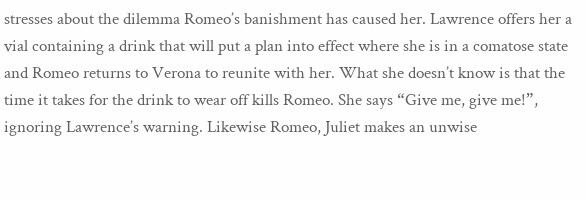stresses about the dilemma Romeo’s banishment has caused her. Lawrence offers her a vial containing a drink that will put a plan into effect where she is in a comatose state and Romeo returns to Verona to reunite with her. What she doesn’t know is that the time it takes for the drink to wear off kills Romeo. She says “Give me, give me!”, ignoring Lawrence’s warning. Likewise Romeo, Juliet makes an unwise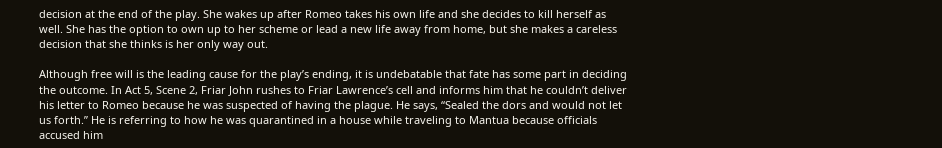decision at the end of the play. She wakes up after Romeo takes his own life and she decides to kill herself as well. She has the option to own up to her scheme or lead a new life away from home, but she makes a careless decision that she thinks is her only way out.

Although free will is the leading cause for the play’s ending, it is undebatable that fate has some part in deciding the outcome. In Act 5, Scene 2, Friar John rushes to Friar Lawrence’s cell and informs him that he couldn’t deliver his letter to Romeo because he was suspected of having the plague. He says, “Sealed the dors and would not let us forth.” He is referring to how he was quarantined in a house while traveling to Mantua because officials accused him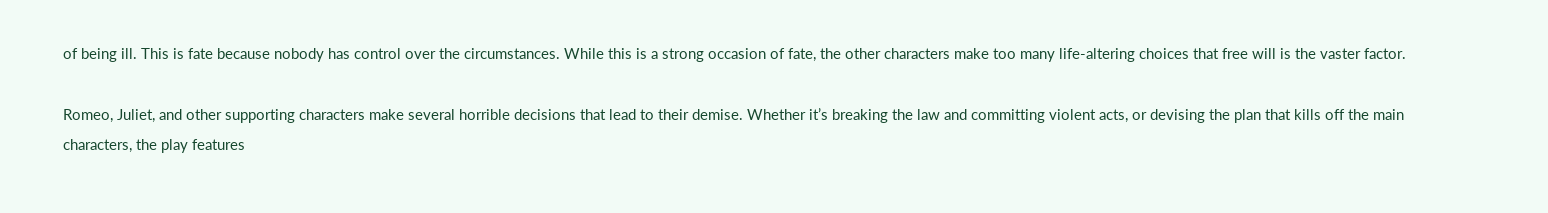of being ill. This is fate because nobody has control over the circumstances. While this is a strong occasion of fate, the other characters make too many life-altering choices that free will is the vaster factor.

Romeo, Juliet, and other supporting characters make several horrible decisions that lead to their demise. Whether it’s breaking the law and committing violent acts, or devising the plan that kills off the main characters, the play features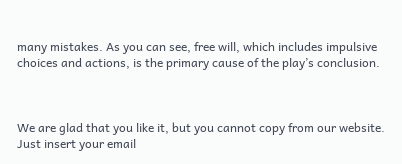many mistakes. As you can see, free will, which includes impulsive choices and actions, is the primary cause of the play’s conclusion.



We are glad that you like it, but you cannot copy from our website. Just insert your email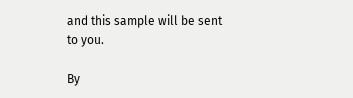and this sample will be sent to you.

By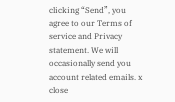clicking “Send”, you agree to our Terms of service and Privacy statement. We will occasionally send you account related emails. x close